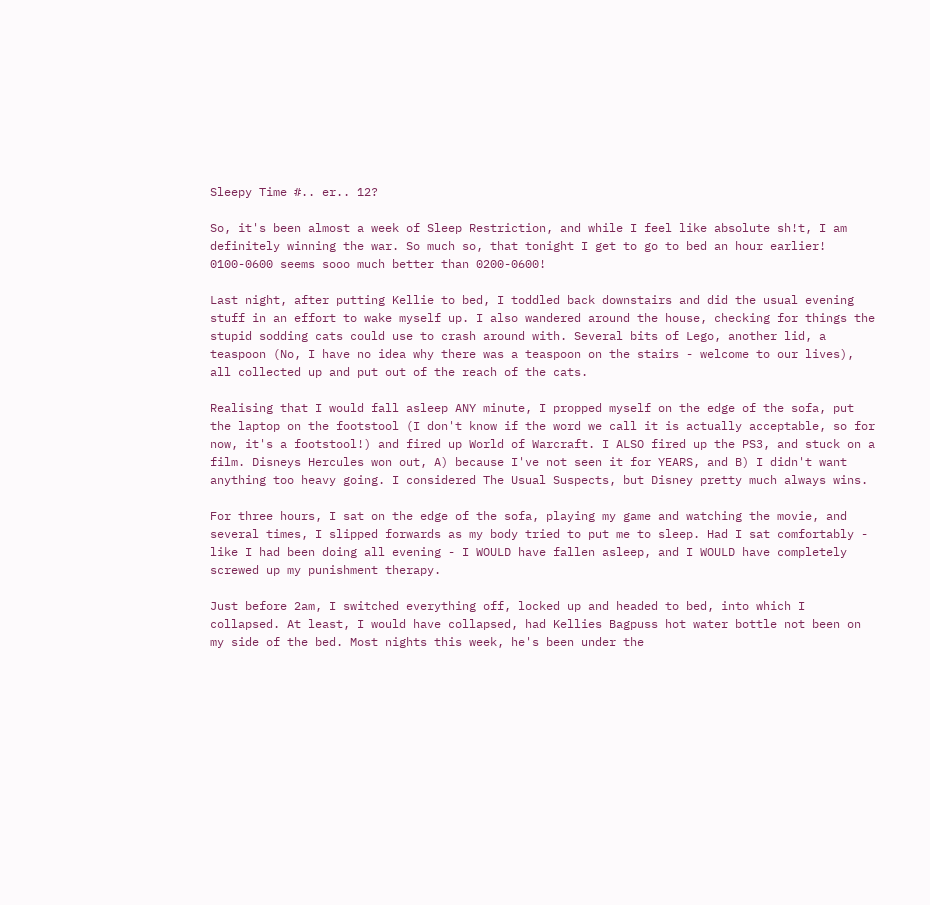Sleepy Time #.. er.. 12?

So, it's been almost a week of Sleep Restriction, and while I feel like absolute sh!t, I am definitely winning the war. So much so, that tonight I get to go to bed an hour earlier! 0100-0600 seems sooo much better than 0200-0600!

Last night, after putting Kellie to bed, I toddled back downstairs and did the usual evening stuff in an effort to wake myself up. I also wandered around the house, checking for things the stupid sodding cats could use to crash around with. Several bits of Lego, another lid, a teaspoon (No, I have no idea why there was a teaspoon on the stairs - welcome to our lives), all collected up and put out of the reach of the cats.

Realising that I would fall asleep ANY minute, I propped myself on the edge of the sofa, put the laptop on the footstool (I don't know if the word we call it is actually acceptable, so for now, it's a footstool!) and fired up World of Warcraft. I ALSO fired up the PS3, and stuck on a film. Disneys Hercules won out, A) because I've not seen it for YEARS, and B) I didn't want anything too heavy going. I considered The Usual Suspects, but Disney pretty much always wins.

For three hours, I sat on the edge of the sofa, playing my game and watching the movie, and several times, I slipped forwards as my body tried to put me to sleep. Had I sat comfortably - like I had been doing all evening - I WOULD have fallen asleep, and I WOULD have completely screwed up my punishment therapy.

Just before 2am, I switched everything off, locked up and headed to bed, into which I collapsed. At least, I would have collapsed, had Kellies Bagpuss hot water bottle not been on my side of the bed. Most nights this week, he's been under the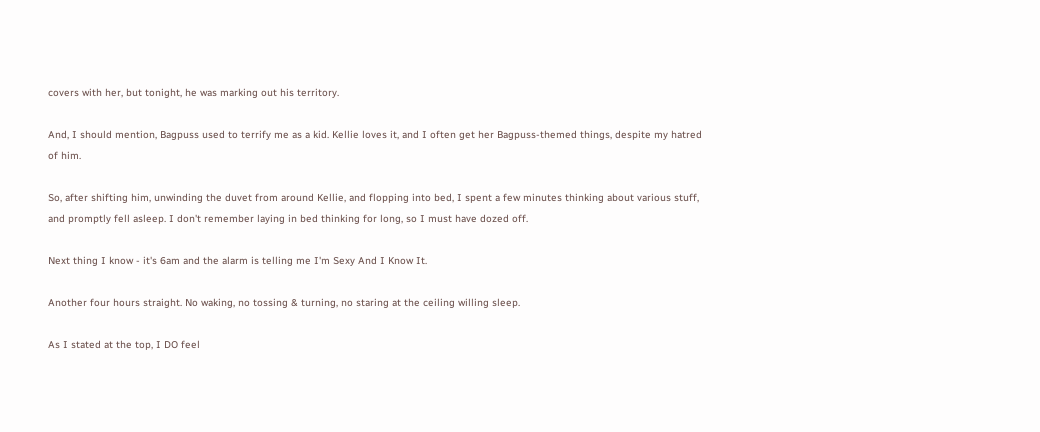covers with her, but tonight, he was marking out his territory.

And, I should mention, Bagpuss used to terrify me as a kid. Kellie loves it, and I often get her Bagpuss-themed things, despite my hatred of him.

So, after shifting him, unwinding the duvet from around Kellie, and flopping into bed, I spent a few minutes thinking about various stuff, and promptly fell asleep. I don't remember laying in bed thinking for long, so I must have dozed off.

Next thing I know - it's 6am and the alarm is telling me I'm Sexy And I Know It.

Another four hours straight. No waking, no tossing & turning, no staring at the ceiling willing sleep.

As I stated at the top, I DO feel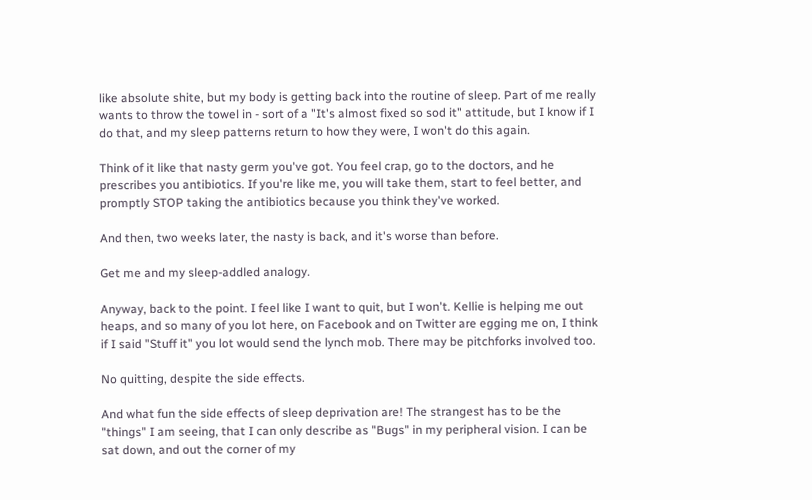like absolute shite, but my body is getting back into the routine of sleep. Part of me really wants to throw the towel in - sort of a "It's almost fixed so sod it" attitude, but I know if I do that, and my sleep patterns return to how they were, I won't do this again.

Think of it like that nasty germ you've got. You feel crap, go to the doctors, and he prescribes you antibiotics. If you're like me, you will take them, start to feel better, and promptly STOP taking the antibiotics because you think they've worked.

And then, two weeks later, the nasty is back, and it's worse than before.

Get me and my sleep-addled analogy.

Anyway, back to the point. I feel like I want to quit, but I won't. Kellie is helping me out heaps, and so many of you lot here, on Facebook and on Twitter are egging me on, I think if I said "Stuff it" you lot would send the lynch mob. There may be pitchforks involved too.

No quitting, despite the side effects.

And what fun the side effects of sleep deprivation are! The strangest has to be the "things" I am seeing, that I can only describe as "Bugs" in my peripheral vision. I can be sat down, and out the corner of my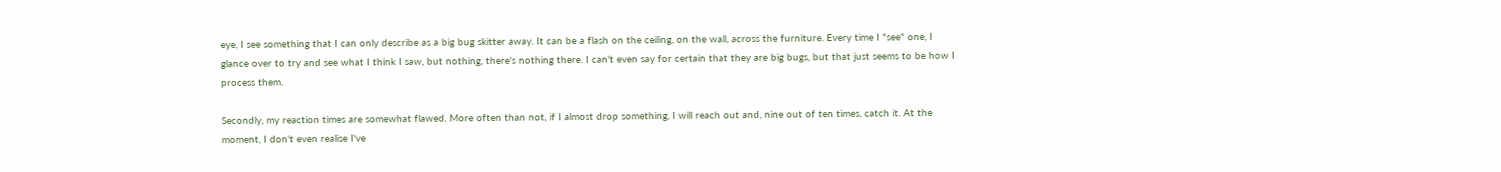eye, I see something that I can only describe as a big bug skitter away. It can be a flash on the ceiling, on the wall, across the furniture. Every time I "see" one, I glance over to try and see what I think I saw, but nothing, there's nothing there. I can't even say for certain that they are big bugs, but that just seems to be how I process them.

Secondly, my reaction times are somewhat flawed. More often than not, if I almost drop something, I will reach out and, nine out of ten times, catch it. At the moment, I don't even realise I've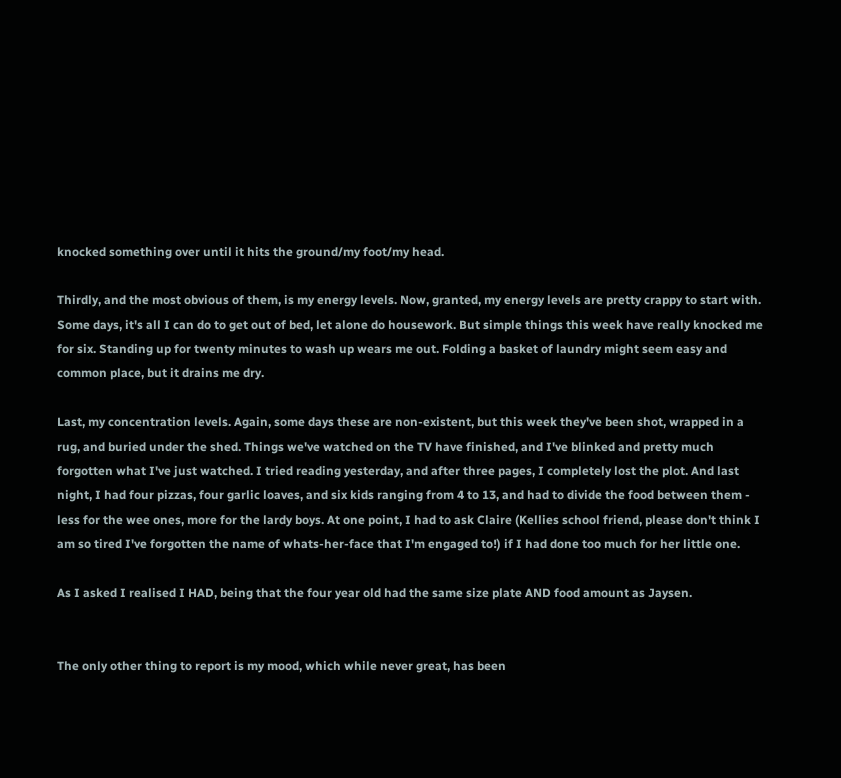knocked something over until it hits the ground/my foot/my head.

Thirdly, and the most obvious of them, is my energy levels. Now, granted, my energy levels are pretty crappy to start with. Some days, it's all I can do to get out of bed, let alone do housework. But simple things this week have really knocked me for six. Standing up for twenty minutes to wash up wears me out. Folding a basket of laundry might seem easy and common place, but it drains me dry.

Last, my concentration levels. Again, some days these are non-existent, but this week they've been shot, wrapped in a rug, and buried under the shed. Things we've watched on the TV have finished, and I've blinked and pretty much forgotten what I've just watched. I tried reading yesterday, and after three pages, I completely lost the plot. And last night, I had four pizzas, four garlic loaves, and six kids ranging from 4 to 13, and had to divide the food between them - less for the wee ones, more for the lardy boys. At one point, I had to ask Claire (Kellies school friend, please don't think I am so tired I've forgotten the name of whats-her-face that I'm engaged to!) if I had done too much for her little one.

As I asked I realised I HAD, being that the four year old had the same size plate AND food amount as Jaysen.


The only other thing to report is my mood, which while never great, has been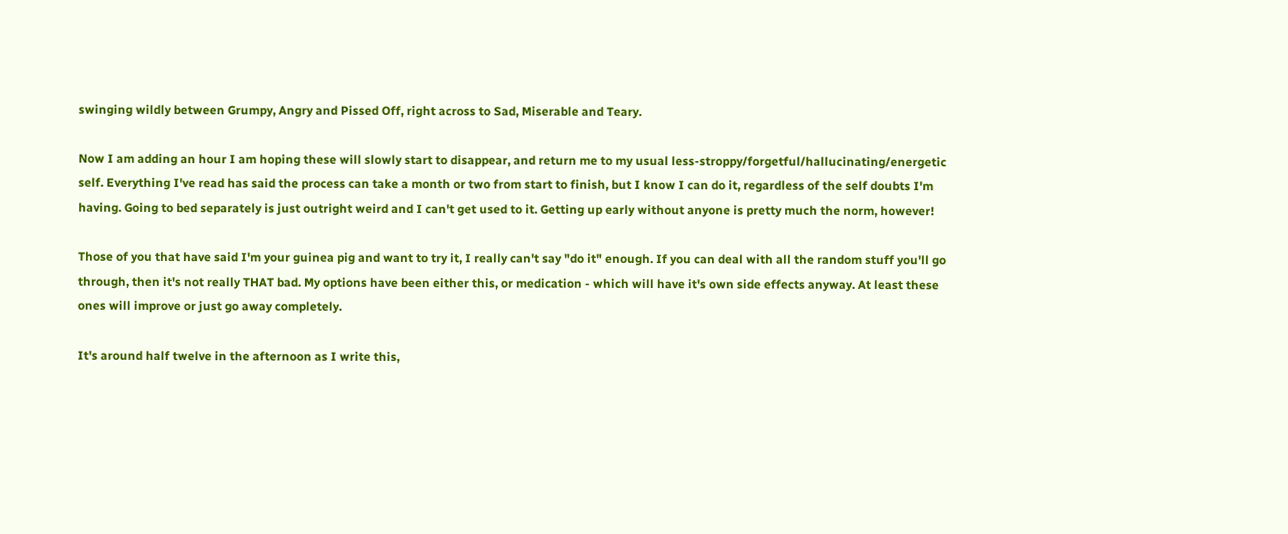swinging wildly between Grumpy, Angry and Pissed Off, right across to Sad, Miserable and Teary.

Now I am adding an hour I am hoping these will slowly start to disappear, and return me to my usual less-stroppy/forgetful/hallucinating/energetic self. Everything I've read has said the process can take a month or two from start to finish, but I know I can do it, regardless of the self doubts I'm having. Going to bed separately is just outright weird and I can't get used to it. Getting up early without anyone is pretty much the norm, however!

Those of you that have said I'm your guinea pig and want to try it, I really can't say "do it" enough. If you can deal with all the random stuff you'll go through, then it's not really THAT bad. My options have been either this, or medication - which will have it's own side effects anyway. At least these ones will improve or just go away completely.

It's around half twelve in the afternoon as I write this,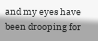and my eyes have been drooping for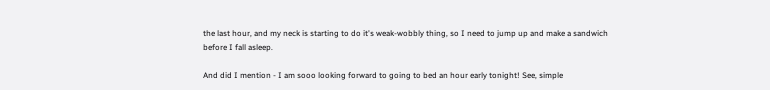the last hour, and my neck is starting to do it's weak-wobbly thing, so I need to jump up and make a sandwich before I fall asleep.

And did I mention - I am sooo looking forward to going to bed an hour early tonight! See, simple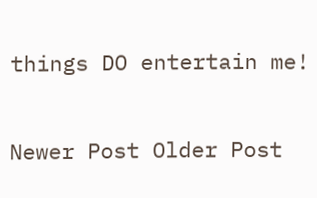things DO entertain me!

Newer Post Older Post